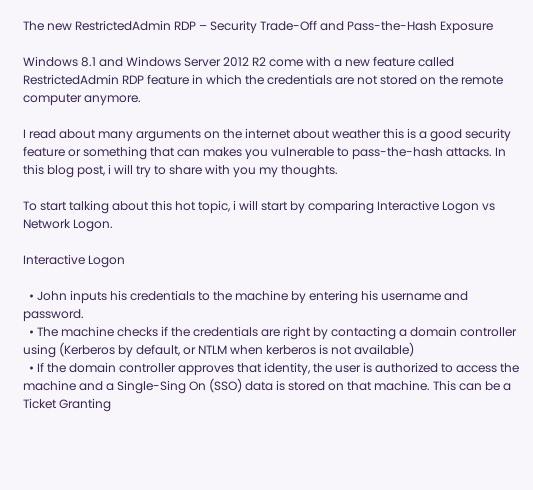The new RestrictedAdmin RDP – Security Trade-Off and Pass-the-Hash Exposure

Windows 8.1 and Windows Server 2012 R2 come with a new feature called RestrictedAdmin RDP feature in which the credentials are not stored on the remote computer anymore.

I read about many arguments on the internet about weather this is a good security feature or something that can makes you vulnerable to pass-the-hash attacks. In this blog post, i will try to share with you my thoughts.

To start talking about this hot topic, i will start by comparing Interactive Logon vs Network Logon.

Interactive Logon

  • John inputs his credentials to the machine by entering his username and password.
  • The machine checks if the credentials are right by contacting a domain controller using (Kerberos by default, or NTLM when kerberos is not available)
  • If the domain controller approves that identity, the user is authorized to access the machine and a Single-Sing On (SSO) data is stored on that machine. This can be a Ticket Granting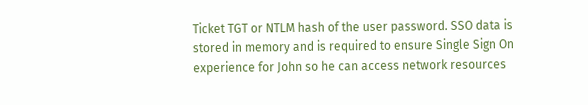Ticket TGT or NTLM hash of the user password. SSO data is stored in memory and is required to ensure Single Sign On experience for John so he can access network resources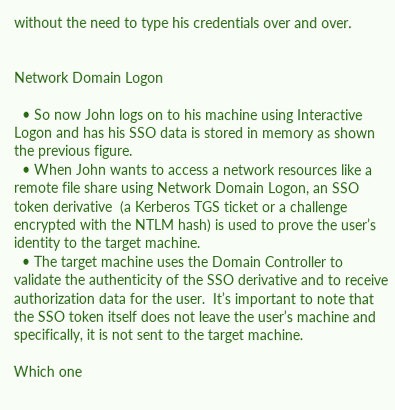without the need to type his credentials over and over.


Network Domain Logon

  • So now John logs on to his machine using Interactive Logon and has his SSO data is stored in memory as shown the previous figure.
  • When John wants to access a network resources like a remote file share using Network Domain Logon, an SSO token derivative  (a Kerberos TGS ticket or a challenge encrypted with the NTLM hash) is used to prove the user’s identity to the target machine.
  • The target machine uses the Domain Controller to validate the authenticity of the SSO derivative and to receive authorization data for the user.  It’s important to note that the SSO token itself does not leave the user’s machine and specifically, it is not sent to the target machine.

Which one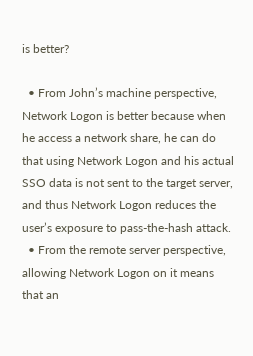is better?

  • From John’s machine perspective, Network Logon is better because when he access a network share, he can do that using Network Logon and his actual SSO data is not sent to the target server, and thus Network Logon reduces the user’s exposure to pass-the-hash attack.
  • From the remote server perspective, allowing Network Logon on it means that an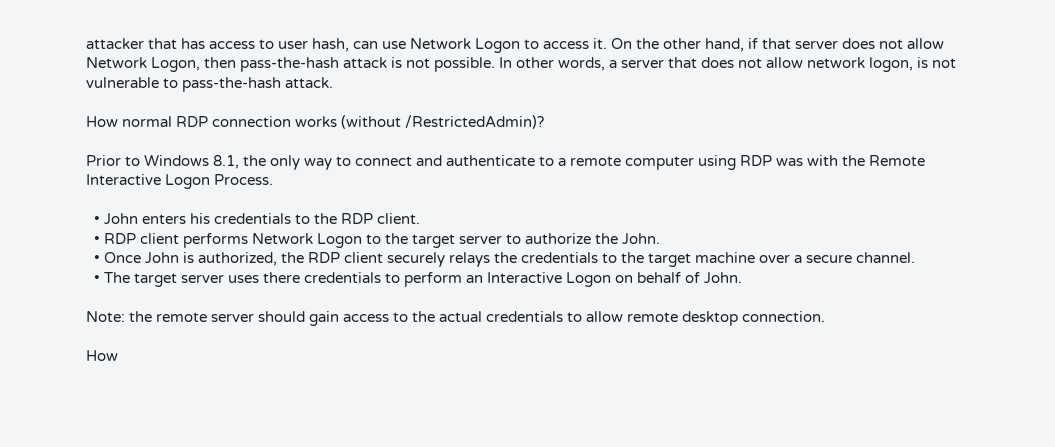attacker that has access to user hash, can use Network Logon to access it. On the other hand, if that server does not allow Network Logon, then pass-the-hash attack is not possible. In other words, a server that does not allow network logon, is not vulnerable to pass-the-hash attack.

How normal RDP connection works (without /RestrictedAdmin)?

Prior to Windows 8.1, the only way to connect and authenticate to a remote computer using RDP was with the Remote Interactive Logon Process.

  • John enters his credentials to the RDP client.
  • RDP client performs Network Logon to the target server to authorize the John.
  • Once John is authorized, the RDP client securely relays the credentials to the target machine over a secure channel.
  • The target server uses there credentials to perform an Interactive Logon on behalf of John.

Note: the remote server should gain access to the actual credentials to allow remote desktop connection.

How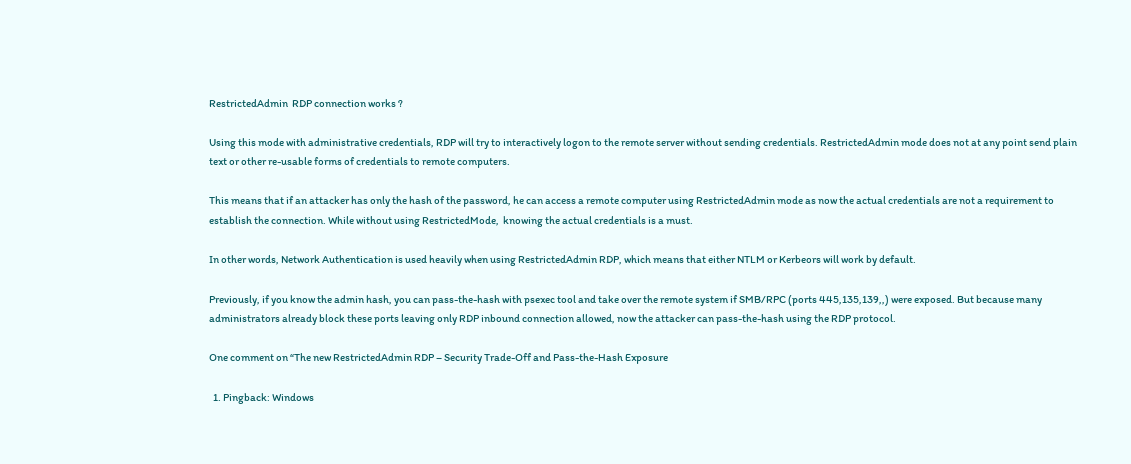RestrictedAdmin  RDP connection works ?

Using this mode with administrative credentials, RDP will try to interactively logon to the remote server without sending credentials. RestrictedAdmin mode does not at any point send plain text or other re-usable forms of credentials to remote computers.

This means that if an attacker has only the hash of the password, he can access a remote computer using RestrictedAdmin mode as now the actual credentials are not a requirement to establish the connection. While without using RestrictedMode,  knowing the actual credentials is a must.

In other words, Network Authentication is used heavily when using RestrictedAdmin RDP, which means that either NTLM or Kerbeors will work by default.

Previously, if you know the admin hash, you can pass-the-hash with psexec tool and take over the remote system if SMB/RPC (ports 445,135,139,,) were exposed. But because many administrators already block these ports leaving only RDP inbound connection allowed, now the attacker can pass-the-hash using the RDP protocol.

One comment on “The new RestrictedAdmin RDP – Security Trade-Off and Pass-the-Hash Exposure

  1. Pingback: Windows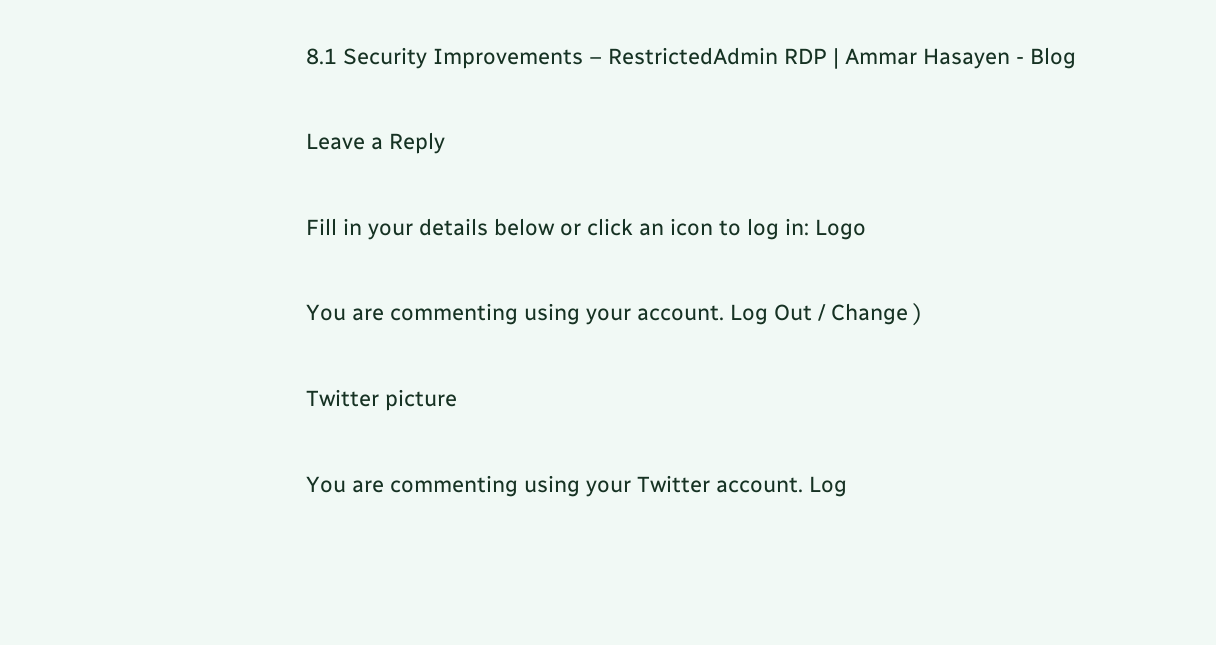8.1 Security Improvements – RestrictedAdmin RDP | Ammar Hasayen - Blog

Leave a Reply

Fill in your details below or click an icon to log in: Logo

You are commenting using your account. Log Out / Change )

Twitter picture

You are commenting using your Twitter account. Log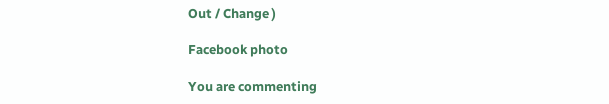Out / Change )

Facebook photo

You are commenting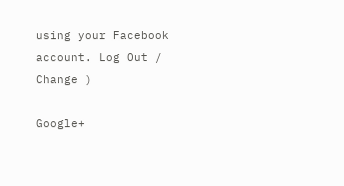using your Facebook account. Log Out / Change )

Google+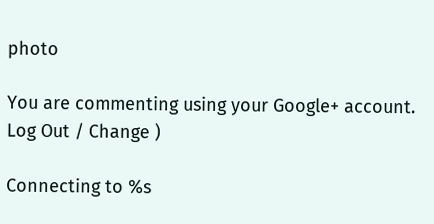photo

You are commenting using your Google+ account. Log Out / Change )

Connecting to %s